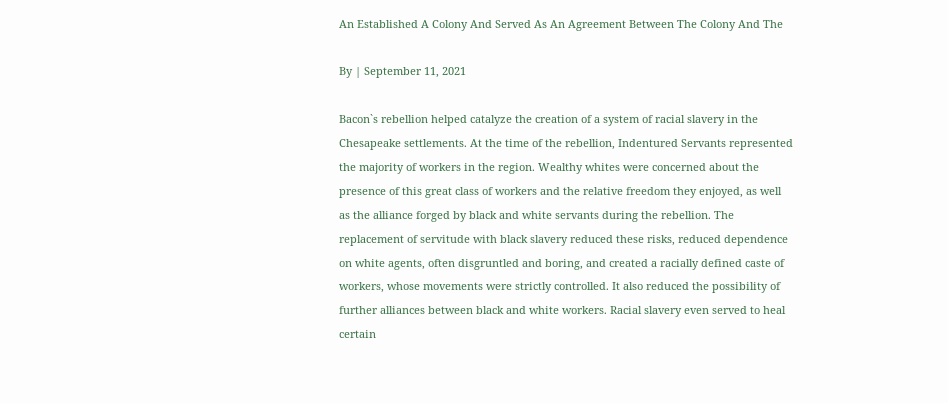An Established A Colony And Served As An Agreement Between The Colony And The

By | September 11, 2021

Bacon`s rebellion helped catalyze the creation of a system of racial slavery in the Chesapeake settlements. At the time of the rebellion, Indentured Servants represented the majority of workers in the region. Wealthy whites were concerned about the presence of this great class of workers and the relative freedom they enjoyed, as well as the alliance forged by black and white servants during the rebellion. The replacement of servitude with black slavery reduced these risks, reduced dependence on white agents, often disgruntled and boring, and created a racially defined caste of workers, whose movements were strictly controlled. It also reduced the possibility of further alliances between black and white workers. Racial slavery even served to heal certain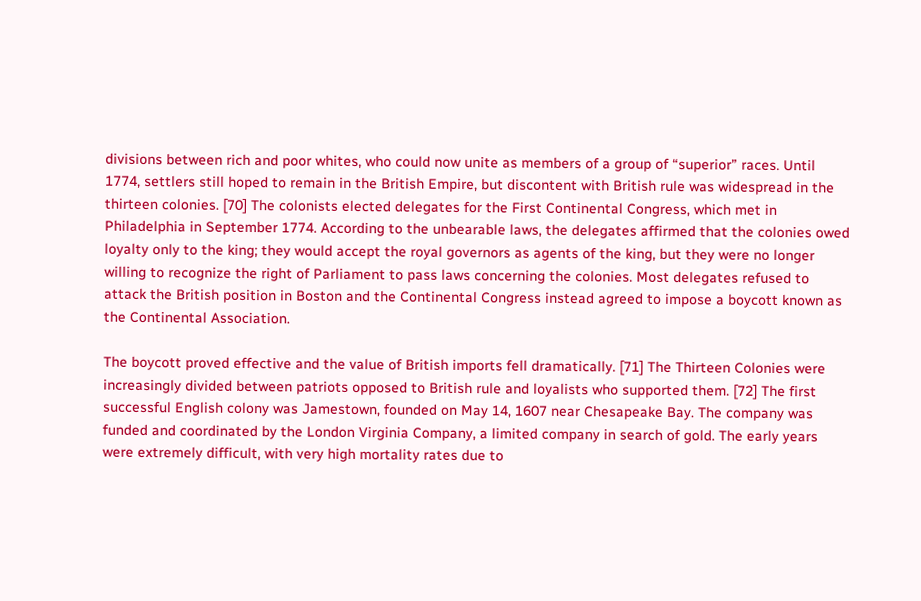divisions between rich and poor whites, who could now unite as members of a group of “superior” races. Until 1774, settlers still hoped to remain in the British Empire, but discontent with British rule was widespread in the thirteen colonies. [70] The colonists elected delegates for the First Continental Congress, which met in Philadelphia in September 1774. According to the unbearable laws, the delegates affirmed that the colonies owed loyalty only to the king; they would accept the royal governors as agents of the king, but they were no longer willing to recognize the right of Parliament to pass laws concerning the colonies. Most delegates refused to attack the British position in Boston and the Continental Congress instead agreed to impose a boycott known as the Continental Association.

The boycott proved effective and the value of British imports fell dramatically. [71] The Thirteen Colonies were increasingly divided between patriots opposed to British rule and loyalists who supported them. [72] The first successful English colony was Jamestown, founded on May 14, 1607 near Chesapeake Bay. The company was funded and coordinated by the London Virginia Company, a limited company in search of gold. The early years were extremely difficult, with very high mortality rates due to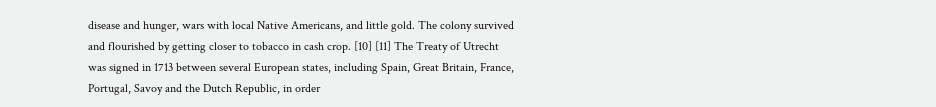disease and hunger, wars with local Native Americans, and little gold. The colony survived and flourished by getting closer to tobacco in cash crop. [10] [11] The Treaty of Utrecht was signed in 1713 between several European states, including Spain, Great Britain, France, Portugal, Savoy and the Dutch Republic, in order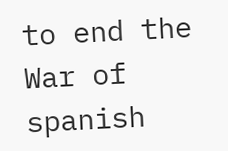to end the War of spanish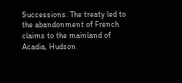Successions. The treaty led to the abandonment of French claims to the mainland of Acadia, Hudson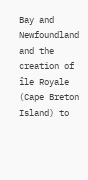Bay and Newfoundland and the creation of île Royale (Cape Breton Island) to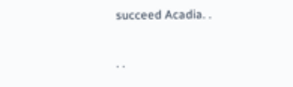succeed Acadia. .

. .